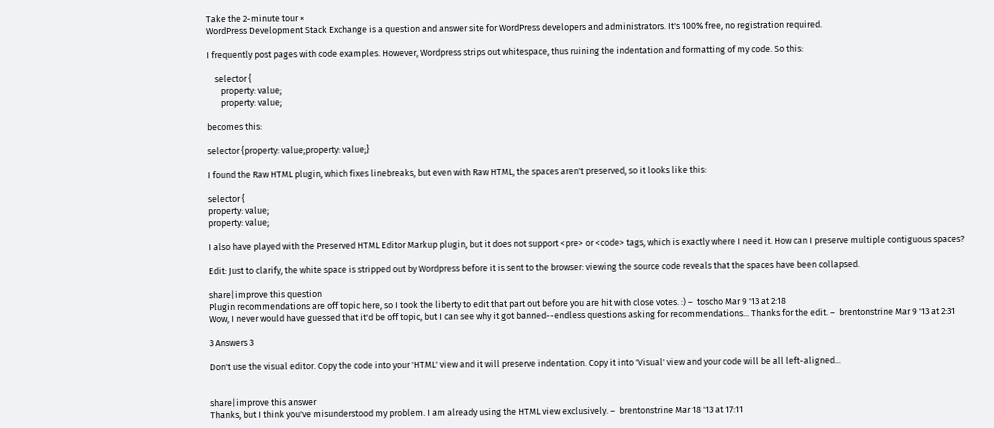Take the 2-minute tour ×
WordPress Development Stack Exchange is a question and answer site for WordPress developers and administrators. It's 100% free, no registration required.

I frequently post pages with code examples. However, Wordpress strips out whitespace, thus ruining the indentation and formatting of my code. So this:

    selector {
       property: value;
       property: value;

becomes this:

selector {property: value;property: value;}

I found the Raw HTML plugin, which fixes linebreaks, but even with Raw HTML, the spaces aren't preserved, so it looks like this:

selector {
property: value;
property: value;

I also have played with the Preserved HTML Editor Markup plugin, but it does not support <pre> or <code> tags, which is exactly where I need it. How can I preserve multiple contiguous spaces?

Edit: Just to clarify, the white space is stripped out by Wordpress before it is sent to the browser: viewing the source code reveals that the spaces have been collapsed.

share|improve this question
Plugin recommendations are off topic here, so I took the liberty to edit that part out before you are hit with close votes. :) –  toscho Mar 9 '13 at 2:18
Wow, I never would have guessed that it'd be off topic, but I can see why it got banned--endless questions asking for recommendations... Thanks for the edit. –  brentonstrine Mar 9 '13 at 2:31

3 Answers 3

Don't use the visual editor. Copy the code into your 'HTML' view and it will preserve indentation. Copy it into 'Visual' view and your code will be all left-aligned...


share|improve this answer
Thanks, but I think you've misunderstood my problem. I am already using the HTML view exclusively. –  brentonstrine Mar 18 '13 at 17:11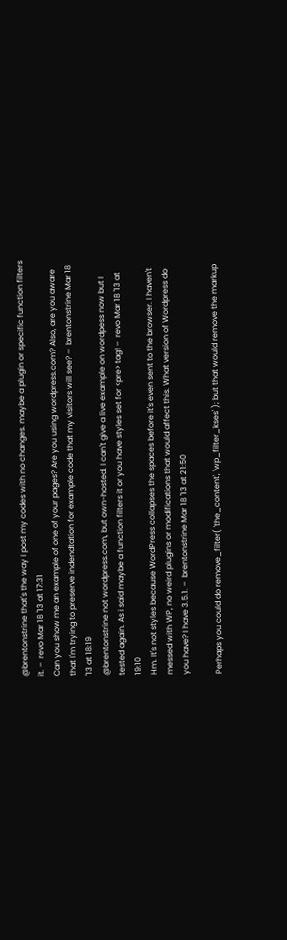@brentonstrine that's the way I post my codes with no changes. maybe a plugin or specific function filters it. –  revo Mar 18 '13 at 17:31
Can you show me an example of one of your pages? Are you using wordpress.com? Also, are you aware that I'm trying to preserve indendtation for example code that my visitors will see? –  brentonstrine Mar 18 '13 at 18:19
@brentonstrine not wordpress.com, but own-hosted. I can't give a live example on wordpess now but I tested again. As i said maybe a function filters it or you have styles set for <pre> tag! –  revo Mar 18 '13 at 19:10
Hm. It's not styles because WordPress collapses the spaces before it's even sent to the browser. I haven't messed with WP, no weird plugins or modifications that would affect this. What version of Wordpress do you have? I have 3.5.1. –  brentonstrine Mar 18 '13 at 21:50

Perhaps you could do remove_filter( 'the_content', 'wp_filter_kses' ); but that would remove the markup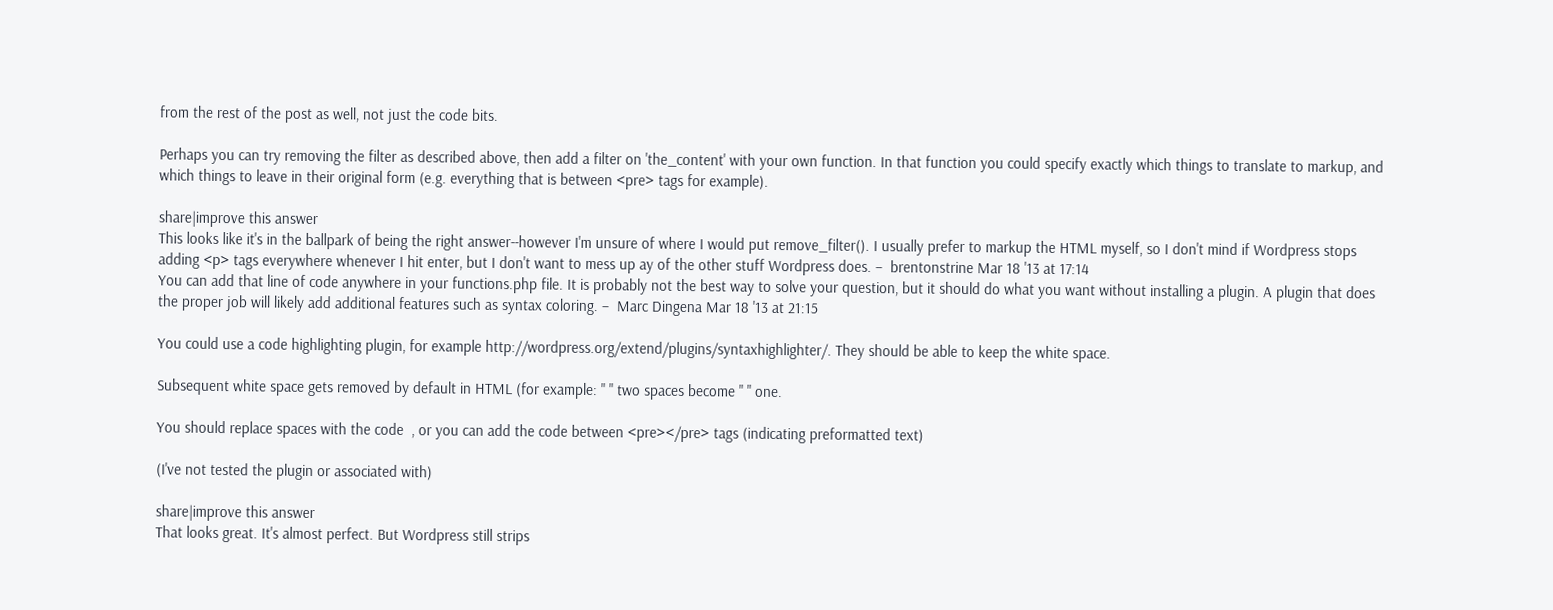from the rest of the post as well, not just the code bits.

Perhaps you can try removing the filter as described above, then add a filter on 'the_content' with your own function. In that function you could specify exactly which things to translate to markup, and which things to leave in their original form (e.g. everything that is between <pre> tags for example).

share|improve this answer
This looks like it's in the ballpark of being the right answer--however I'm unsure of where I would put remove_filter(). I usually prefer to markup the HTML myself, so I don't mind if Wordpress stops adding <p> tags everywhere whenever I hit enter, but I don't want to mess up ay of the other stuff Wordpress does. –  brentonstrine Mar 18 '13 at 17:14
You can add that line of code anywhere in your functions.php file. It is probably not the best way to solve your question, but it should do what you want without installing a plugin. A plugin that does the proper job will likely add additional features such as syntax coloring. –  Marc Dingena Mar 18 '13 at 21:15

You could use a code highlighting plugin, for example http://wordpress.org/extend/plugins/syntaxhighlighter/. They should be able to keep the white space.

Subsequent white space gets removed by default in HTML (for example: " " two spaces become " " one.

You should replace spaces with the code  , or you can add the code between <pre></pre> tags (indicating preformatted text)

(I've not tested the plugin or associated with)

share|improve this answer
That looks great. It's almost perfect. But Wordpress still strips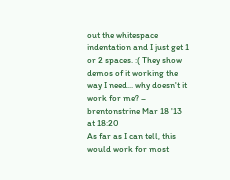out the whitespace indentation and I just get 1 or 2 spaces. :( They show demos of it working the way I need... why doesn't it work for me? –  brentonstrine Mar 18 '13 at 18:20
As far as I can tell, this would work for most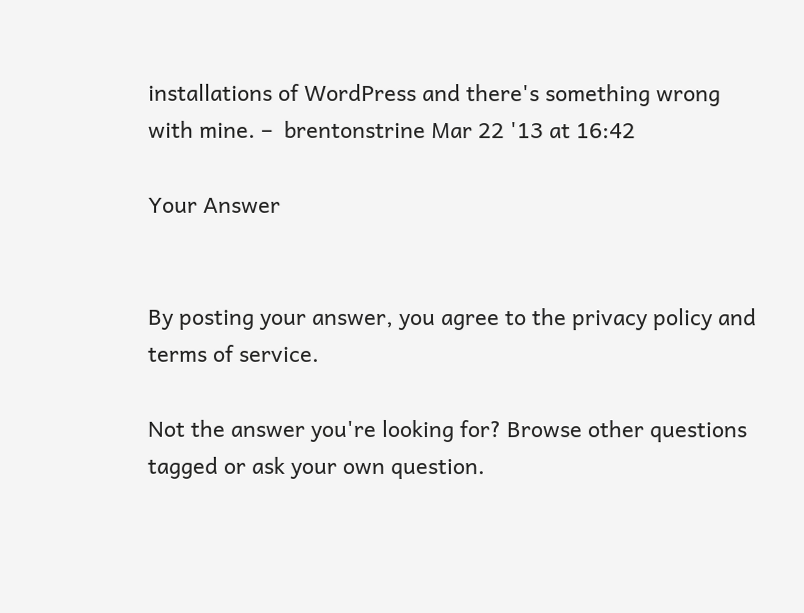installations of WordPress and there's something wrong with mine. –  brentonstrine Mar 22 '13 at 16:42

Your Answer


By posting your answer, you agree to the privacy policy and terms of service.

Not the answer you're looking for? Browse other questions tagged or ask your own question.